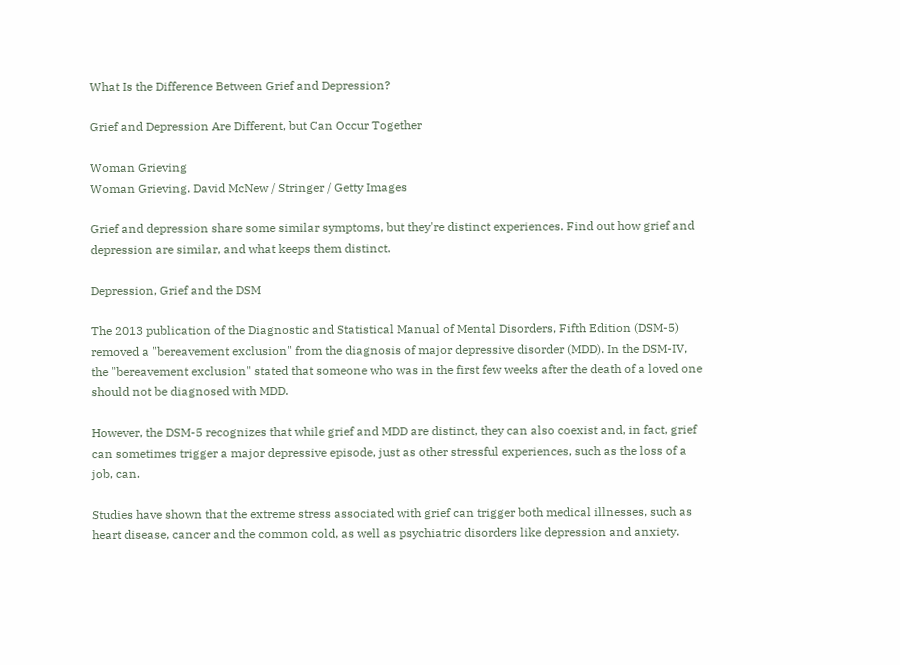What Is the Difference Between Grief and Depression?

Grief and Depression Are Different, but Can Occur Together

Woman Grieving
Woman Grieving. David McNew / Stringer / Getty Images

Grief and depression share some similar symptoms, but they're distinct experiences. Find out how grief and depression are similar, and what keeps them distinct.

Depression, Grief and the DSM

The 2013 publication of the Diagnostic and Statistical Manual of Mental Disorders, Fifth Edition (DSM-5) removed a "bereavement exclusion" from the diagnosis of major depressive disorder (MDD). In the DSM-IV, the "bereavement exclusion" stated that someone who was in the first few weeks after the death of a loved one should not be diagnosed with MDD.

However, the DSM-5 recognizes that while grief and MDD are distinct, they can also coexist and, in fact, grief can sometimes trigger a major depressive episode, just as other stressful experiences, such as the loss of a job, can.

Studies have shown that the extreme stress associated with grief can trigger both medical illnesses, such as heart disease, cancer and the common cold, as well as psychiatric disorders like depression and anxiety.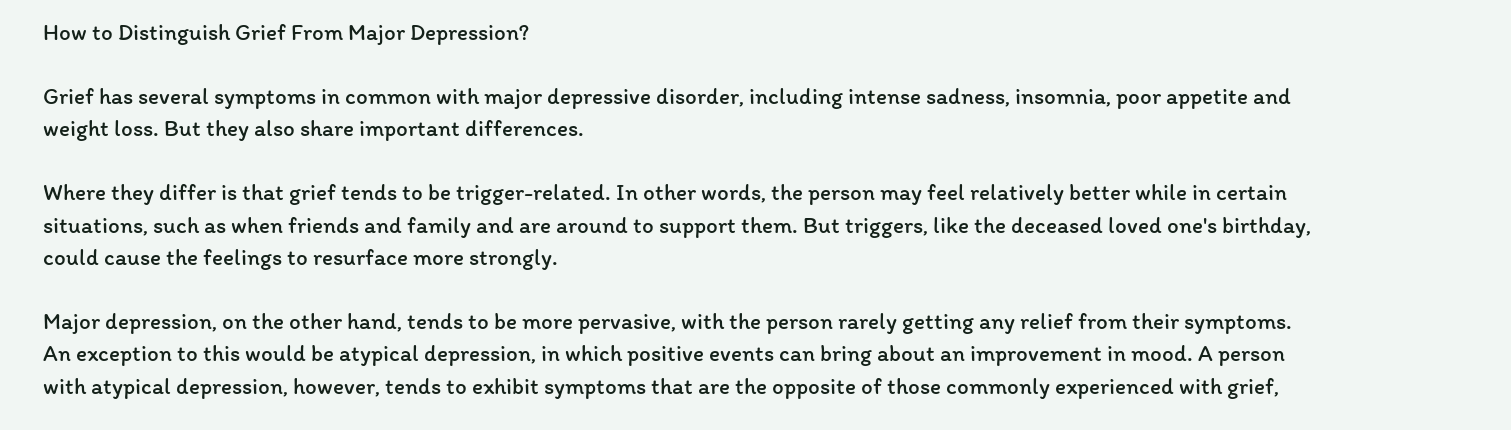How to Distinguish Grief From Major Depression?

Grief has several symptoms in common with major depressive disorder, including intense sadness, insomnia, poor appetite and weight loss. But they also share important differences.

Where they differ is that grief tends to be trigger-related. In other words, the person may feel relatively better while in certain situations, such as when friends and family and are around to support them. But triggers, like the deceased loved one's birthday, could cause the feelings to resurface more strongly.

Major depression, on the other hand, tends to be more pervasive, with the person rarely getting any relief from their symptoms. An exception to this would be atypical depression, in which positive events can bring about an improvement in mood. A person with atypical depression, however, tends to exhibit symptoms that are the opposite of those commonly experienced with grief,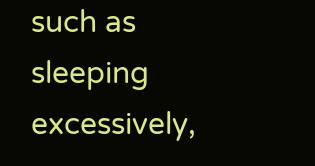such as sleeping excessively,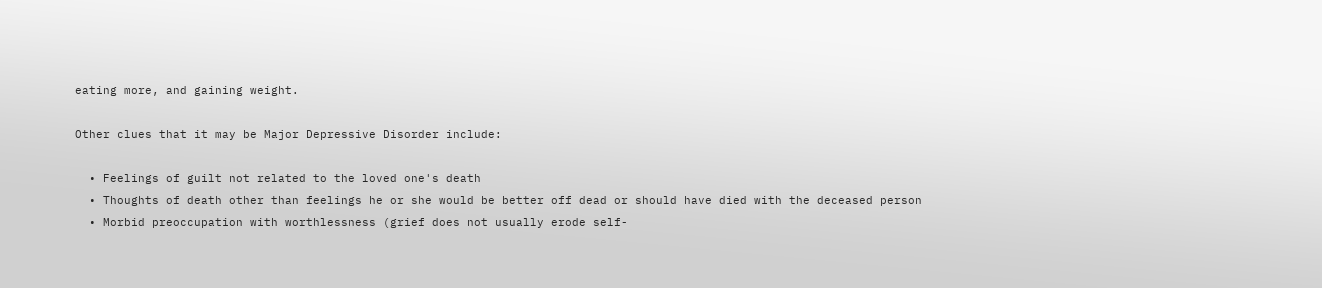eating more, and gaining weight.

Other clues that it may be Major Depressive Disorder include:

  • Feelings of guilt not related to the loved one's death
  • Thoughts of death other than feelings he or she would be better off dead or should have died with the deceased person
  • Morbid preoccupation with worthlessness (grief does not usually erode self-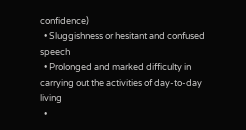confidence)
  • Sluggishness or hesitant and confused speech
  • Prolonged and marked difficulty in carrying out the activities of day-to-day living
  •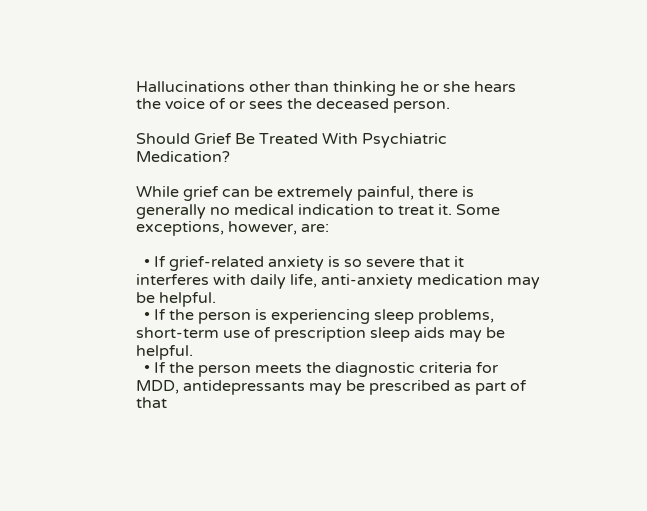Hallucinations other than thinking he or she hears the voice of or sees the deceased person.

Should Grief Be Treated With Psychiatric Medication?

While grief can be extremely painful, there is generally no medical indication to treat it. Some exceptions, however, are:

  • If grief-related anxiety is so severe that it interferes with daily life, anti-anxiety medication may be helpful.
  • If the person is experiencing sleep problems, short-term use of prescription sleep aids may be helpful.
  • If the person meets the diagnostic criteria for MDD, antidepressants may be prescribed as part of that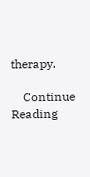therapy.

    Continue Reading